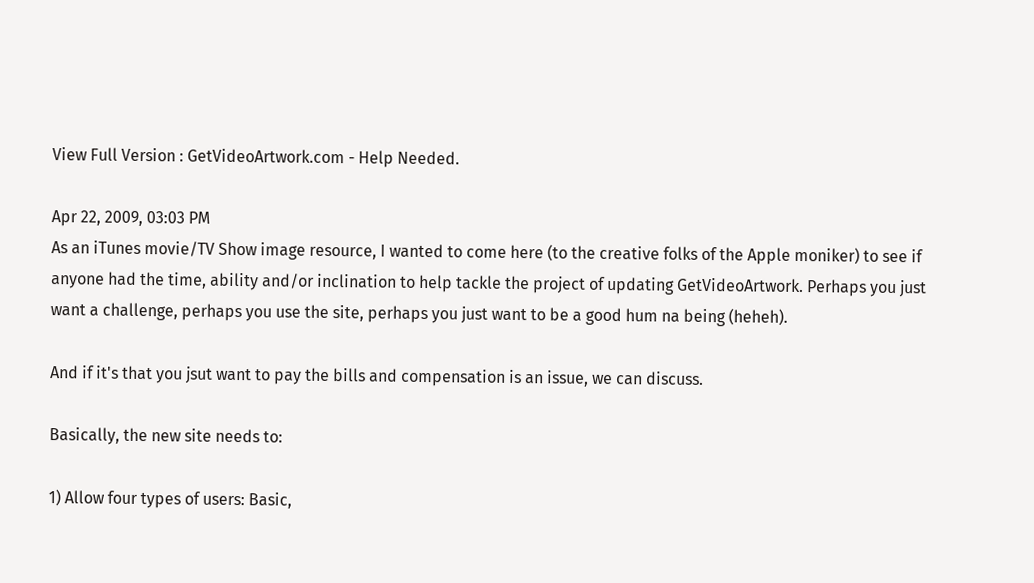View Full Version : GetVideoArtwork.com - Help Needed.

Apr 22, 2009, 03:03 PM
As an iTunes movie/TV Show image resource, I wanted to come here (to the creative folks of the Apple moniker) to see if anyone had the time, ability and/or inclination to help tackle the project of updating GetVideoArtwork. Perhaps you just want a challenge, perhaps you use the site, perhaps you just want to be a good hum na being (heheh).

And if it's that you jsut want to pay the bills and compensation is an issue, we can discuss.

Basically, the new site needs to:

1) Allow four types of users: Basic,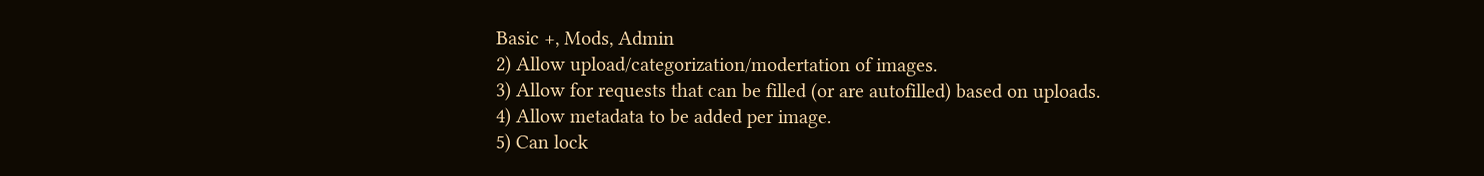Basic +, Mods, Admin
2) Allow upload/categorization/modertation of images.
3) Allow for requests that can be filled (or are autofilled) based on uploads.
4) Allow metadata to be added per image.
5) Can lock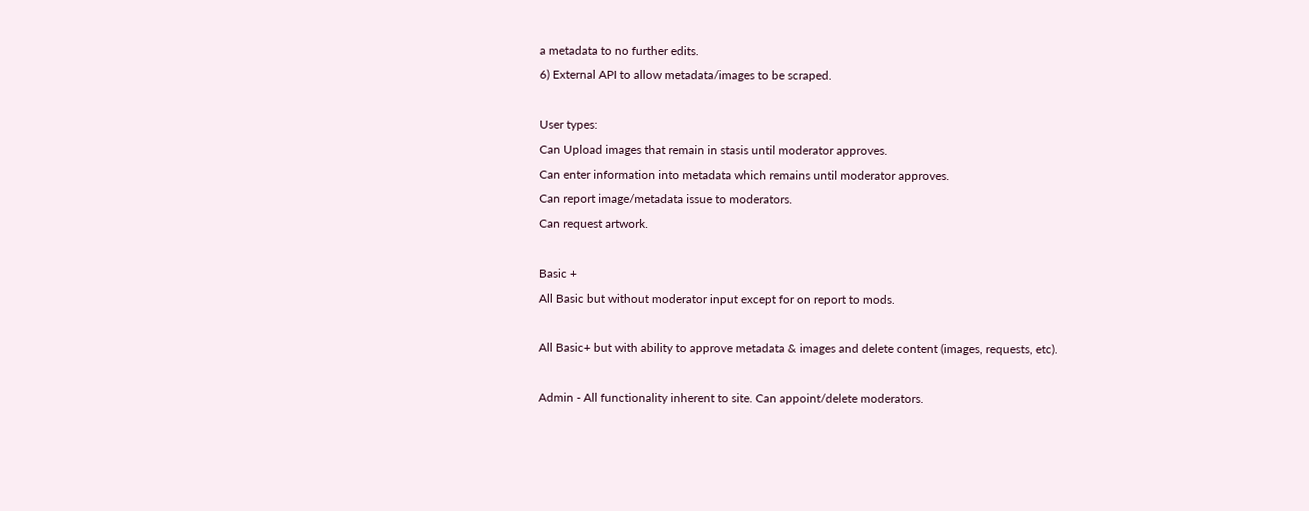a metadata to no further edits.
6) External API to allow metadata/images to be scraped.

User types:
Can Upload images that remain in stasis until moderator approves.
Can enter information into metadata which remains until moderator approves.
Can report image/metadata issue to moderators.
Can request artwork.

Basic +
All Basic but without moderator input except for on report to mods.

All Basic+ but with ability to approve metadata & images and delete content (images, requests, etc).

Admin - All functionality inherent to site. Can appoint/delete moderators.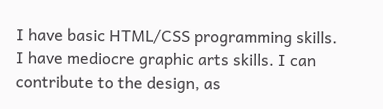I have basic HTML/CSS programming skills. I have mediocre graphic arts skills. I can contribute to the design, as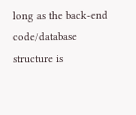long as the back-end code/database structure is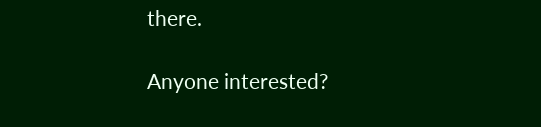there.

Anyone interested?